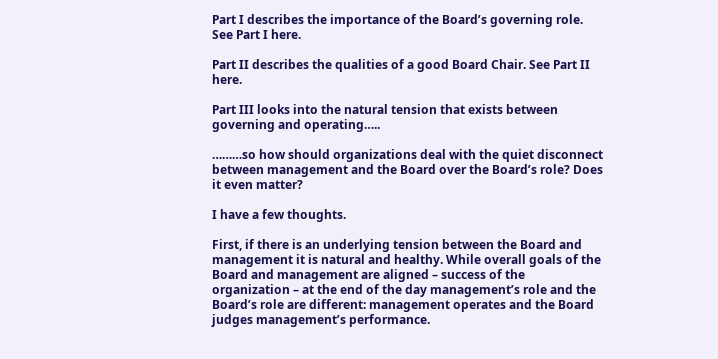Part I describes the importance of the Board’s governing role. See Part I here.

Part II describes the qualities of a good Board Chair. See Part II here.

Part III looks into the natural tension that exists between governing and operating…..

………so how should organizations deal with the quiet disconnect between management and the Board over the Board’s role? Does it even matter?

I have a few thoughts.

First, if there is an underlying tension between the Board and management it is natural and healthy. While overall goals of the Board and management are aligned – success of the organization – at the end of the day management’s role and the Board’s role are different: management operates and the Board judges management’s performance.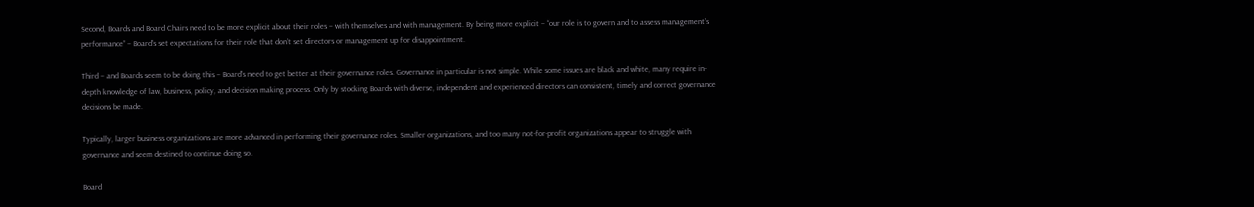Second, Boards and Board Chairs need to be more explicit about their roles – with themselves and with management. By being more explicit – “our role is to govern and to assess management’s performance” – Board’s set expectations for their role that don’t set directors or management up for disappointment.

Third – and Boards seem to be doing this – Board’s need to get better at their governance roles. Governance in particular is not simple. While some issues are black and white, many require in-depth knowledge of law, business, policy, and decision making process. Only by stocking Boards with diverse, independent and experienced directors can consistent, timely and correct governance decisions be made.

Typically, larger business organizations are more advanced in performing their governance roles. Smaller organizations, and too many not-for-profit organizations appear to struggle with governance and seem destined to continue doing so.

Board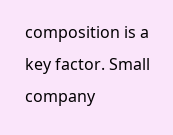composition is a key factor. Small company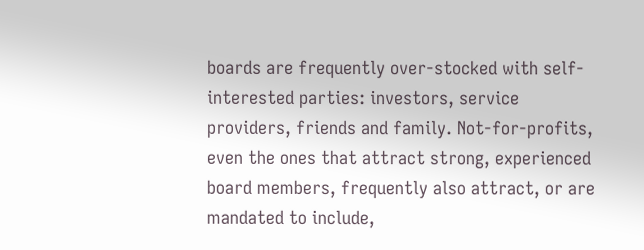boards are frequently over-stocked with self-interested parties: investors, service providers, friends and family. Not-for-profits, even the ones that attract strong, experienced board members, frequently also attract, or are mandated to include,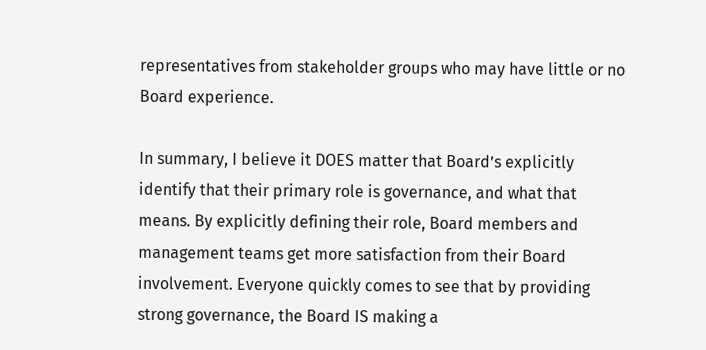representatives from stakeholder groups who may have little or no Board experience.

In summary, I believe it DOES matter that Board’s explicitly identify that their primary role is governance, and what that means. By explicitly defining their role, Board members and management teams get more satisfaction from their Board involvement. Everyone quickly comes to see that by providing strong governance, the Board IS making a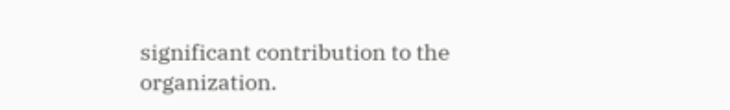significant contribution to the organization.